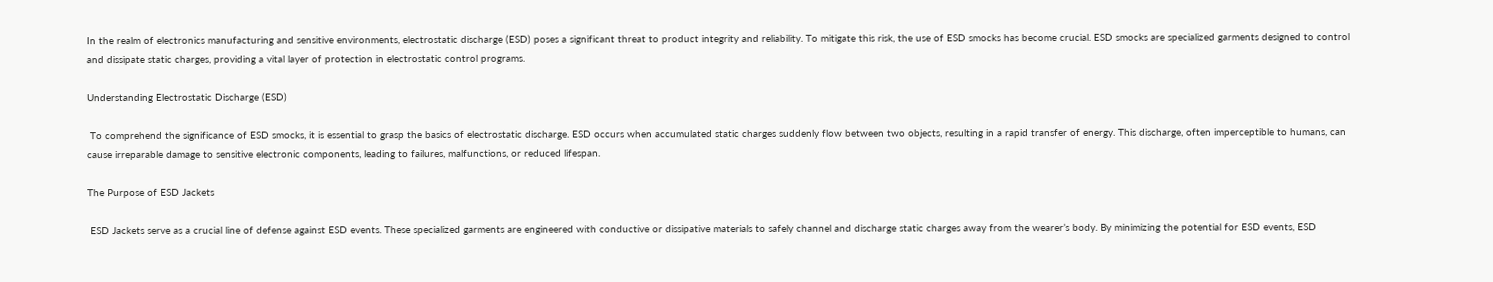In the realm of electronics manufacturing and sensitive environments, electrostatic discharge (ESD) poses a significant threat to product integrity and reliability. To mitigate this risk, the use of ESD smocks has become crucial. ESD smocks are specialized garments designed to control and dissipate static charges, providing a vital layer of protection in electrostatic control programs.

Understanding Electrostatic Discharge (ESD)

 To comprehend the significance of ESD smocks, it is essential to grasp the basics of electrostatic discharge. ESD occurs when accumulated static charges suddenly flow between two objects, resulting in a rapid transfer of energy. This discharge, often imperceptible to humans, can cause irreparable damage to sensitive electronic components, leading to failures, malfunctions, or reduced lifespan.

The Purpose of ESD Jackets

 ESD Jackets serve as a crucial line of defense against ESD events. These specialized garments are engineered with conductive or dissipative materials to safely channel and discharge static charges away from the wearer’s body. By minimizing the potential for ESD events, ESD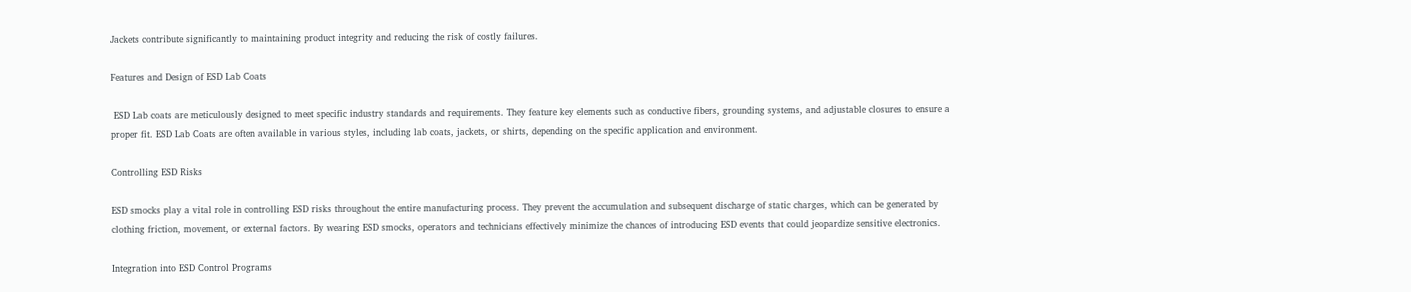Jackets contribute significantly to maintaining product integrity and reducing the risk of costly failures.

Features and Design of ESD Lab Coats

 ESD Lab coats are meticulously designed to meet specific industry standards and requirements. They feature key elements such as conductive fibers, grounding systems, and adjustable closures to ensure a proper fit. ESD Lab Coats are often available in various styles, including lab coats, jackets, or shirts, depending on the specific application and environment.

Controlling ESD Risks

ESD smocks play a vital role in controlling ESD risks throughout the entire manufacturing process. They prevent the accumulation and subsequent discharge of static charges, which can be generated by clothing friction, movement, or external factors. By wearing ESD smocks, operators and technicians effectively minimize the chances of introducing ESD events that could jeopardize sensitive electronics.

Integration into ESD Control Programs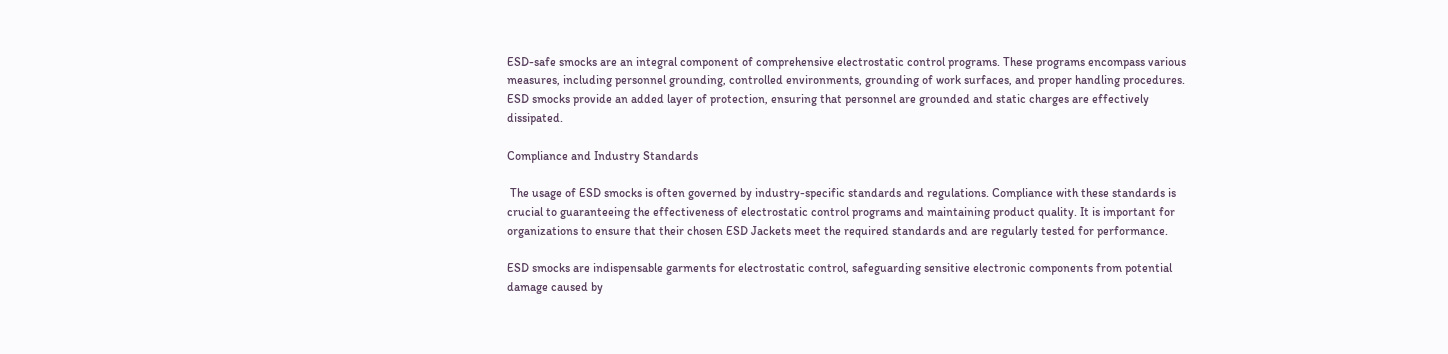ESD-safe smocks are an integral component of comprehensive electrostatic control programs. These programs encompass various measures, including personnel grounding, controlled environments, grounding of work surfaces, and proper handling procedures. ESD smocks provide an added layer of protection, ensuring that personnel are grounded and static charges are effectively dissipated.

Compliance and Industry Standards

 The usage of ESD smocks is often governed by industry-specific standards and regulations. Compliance with these standards is crucial to guaranteeing the effectiveness of electrostatic control programs and maintaining product quality. It is important for organizations to ensure that their chosen ESD Jackets meet the required standards and are regularly tested for performance.

ESD smocks are indispensable garments for electrostatic control, safeguarding sensitive electronic components from potential damage caused by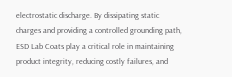electrostatic discharge. By dissipating static charges and providing a controlled grounding path, ESD Lab Coats play a critical role in maintaining product integrity, reducing costly failures, and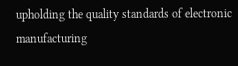upholding the quality standards of electronic manufacturing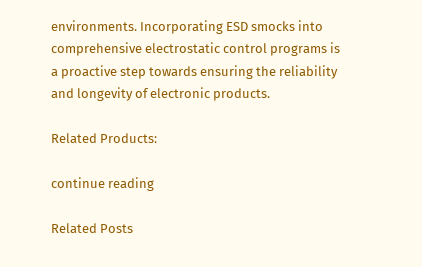environments. Incorporating ESD smocks into comprehensive electrostatic control programs is a proactive step towards ensuring the reliability and longevity of electronic products.

Related Products:

continue reading

Related Posts